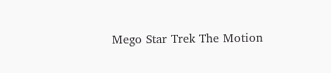Mego Star Trek The Motion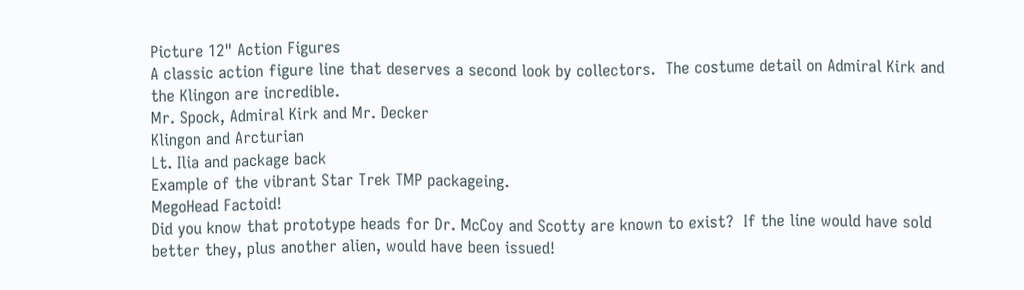Picture 12" Action Figures
A classic action figure line that deserves a second look by collectors.  The costume detail on Admiral Kirk and the Klingon are incredible.
Mr. Spock, Admiral Kirk and Mr. Decker
Klingon and Arcturian
Lt. Ilia and package back
Example of the vibrant Star Trek TMP packageing.
MegoHead Factoid!
Did you know that prototype heads for Dr. McCoy and Scotty are known to exist?  If the line would have sold better they, plus another alien, would have been issued!